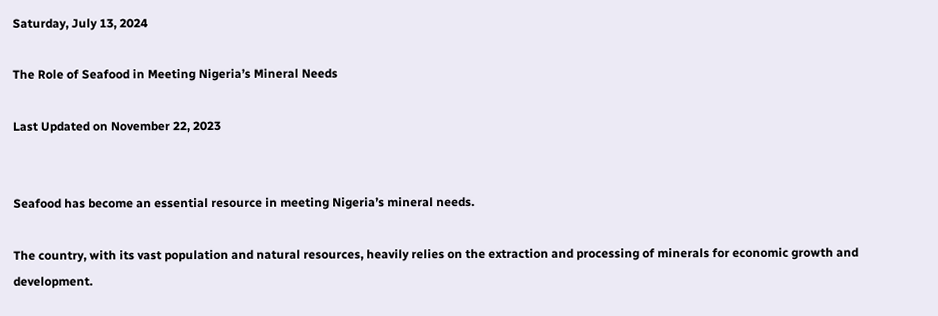Saturday, July 13, 2024

The Role of Seafood in Meeting Nigeria’s Mineral Needs

Last Updated on November 22, 2023


Seafood has become an essential resource in meeting Nigeria’s mineral needs.

The country, with its vast population and natural resources, heavily relies on the extraction and processing of minerals for economic growth and development.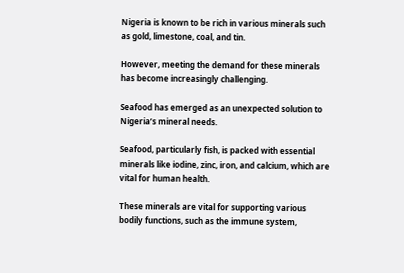Nigeria is known to be rich in various minerals such as gold, limestone, coal, and tin.

However, meeting the demand for these minerals has become increasingly challenging.

Seafood has emerged as an unexpected solution to Nigeria’s mineral needs.

Seafood, particularly fish, is packed with essential minerals like iodine, zinc, iron, and calcium, which are vital for human health.

These minerals are vital for supporting various bodily functions, such as the immune system,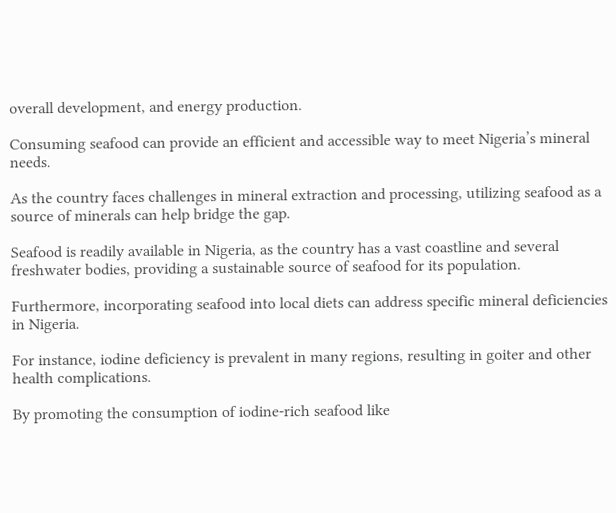overall development, and energy production.

Consuming seafood can provide an efficient and accessible way to meet Nigeria’s mineral needs.

As the country faces challenges in mineral extraction and processing, utilizing seafood as a source of minerals can help bridge the gap.

Seafood is readily available in Nigeria, as the country has a vast coastline and several freshwater bodies, providing a sustainable source of seafood for its population.

Furthermore, incorporating seafood into local diets can address specific mineral deficiencies in Nigeria.

For instance, iodine deficiency is prevalent in many regions, resulting in goiter and other health complications.

By promoting the consumption of iodine-rich seafood like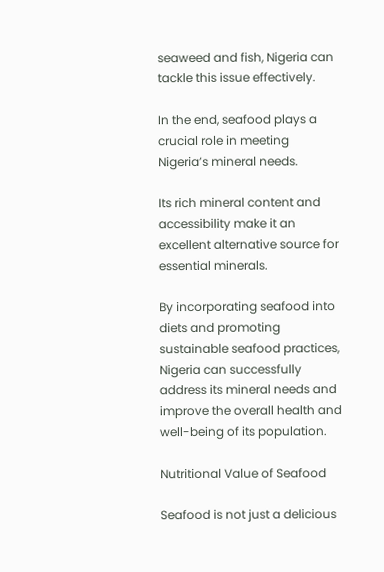seaweed and fish, Nigeria can tackle this issue effectively.

In the end, seafood plays a crucial role in meeting Nigeria’s mineral needs.

Its rich mineral content and accessibility make it an excellent alternative source for essential minerals.

By incorporating seafood into diets and promoting sustainable seafood practices, Nigeria can successfully address its mineral needs and improve the overall health and well-being of its population.

Nutritional Value of Seafood

Seafood is not just a delicious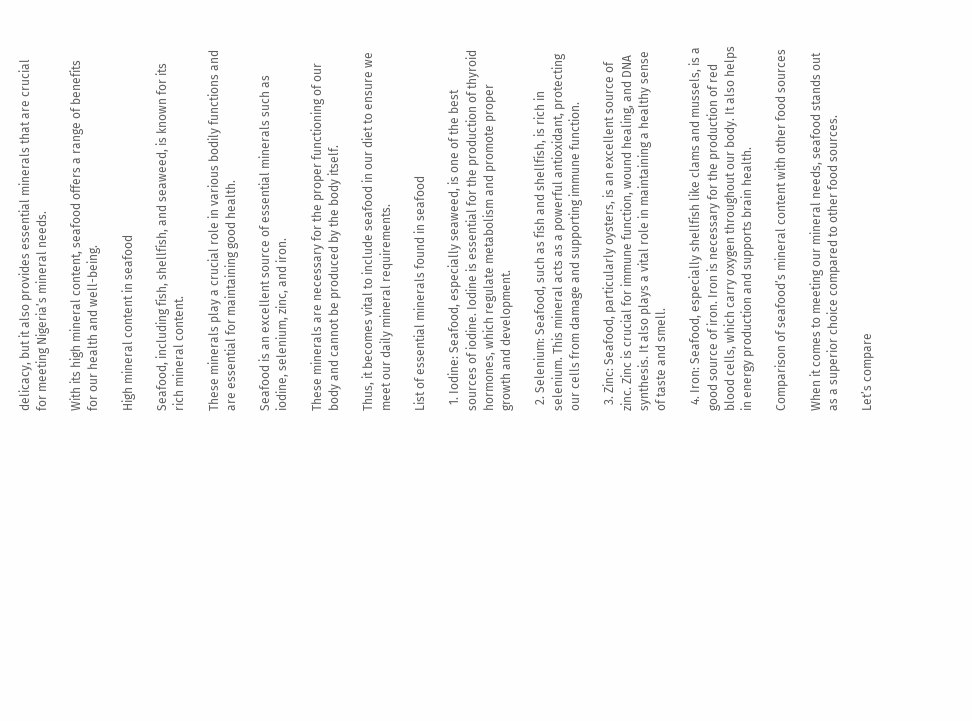delicacy, but it also provides essential minerals that are crucial for meeting Nigeria’s mineral needs.

With its high mineral content, seafood offers a range of benefits for our health and well-being.

High mineral content in seafood

Seafood, including fish, shellfish, and seaweed, is known for its rich mineral content.

These minerals play a crucial role in various bodily functions and are essential for maintaining good health.

Seafood is an excellent source of essential minerals such as iodine, selenium, zinc, and iron.

These minerals are necessary for the proper functioning of our body and cannot be produced by the body itself.

Thus, it becomes vital to include seafood in our diet to ensure we meet our daily mineral requirements.

List of essential minerals found in seafood

  1. Iodine: Seafood, especially seaweed, is one of the best sources of iodine. Iodine is essential for the production of thyroid hormones, which regulate metabolism and promote proper growth and development.

  2. Selenium: Seafood, such as fish and shellfish, is rich in selenium. This mineral acts as a powerful antioxidant, protecting our cells from damage and supporting immune function.

  3. Zinc: Seafood, particularly oysters, is an excellent source of zinc. Zinc is crucial for immune function, wound healing, and DNA synthesis. It also plays a vital role in maintaining a healthy sense of taste and smell.

  4. Iron: Seafood, especially shellfish like clams and mussels, is a good source of iron. Iron is necessary for the production of red blood cells, which carry oxygen throughout our body. It also helps in energy production and supports brain health.

Comparison of seafood’s mineral content with other food sources

When it comes to meeting our mineral needs, seafood stands out as a superior choice compared to other food sources.

Let’s compare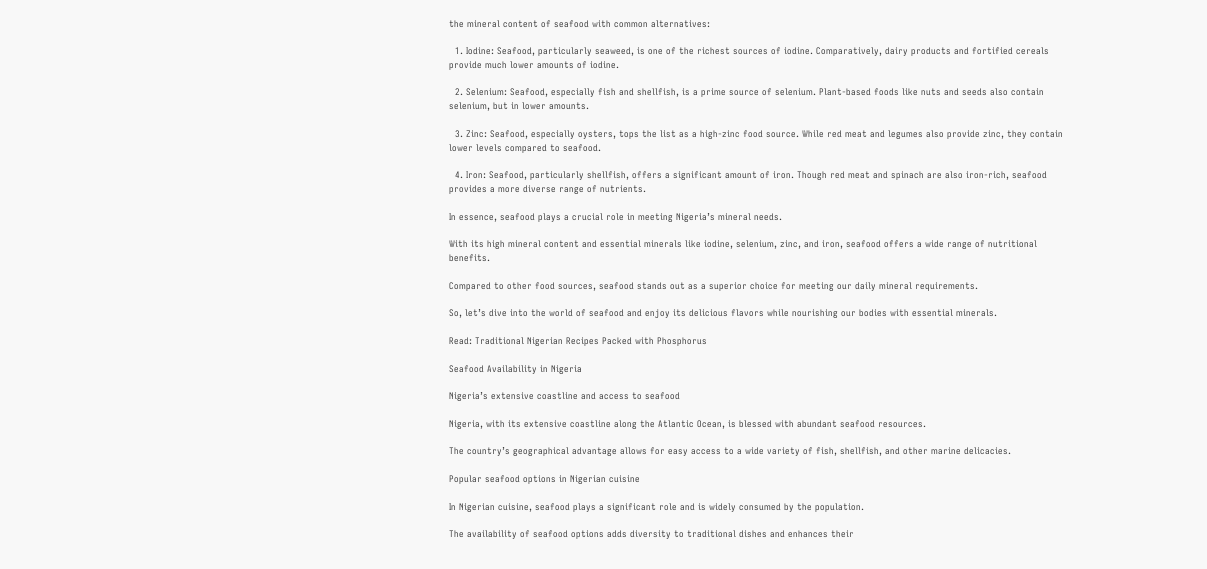the mineral content of seafood with common alternatives:

  1. Iodine: Seafood, particularly seaweed, is one of the richest sources of iodine. Comparatively, dairy products and fortified cereals provide much lower amounts of iodine.

  2. Selenium: Seafood, especially fish and shellfish, is a prime source of selenium. Plant-based foods like nuts and seeds also contain selenium, but in lower amounts.

  3. Zinc: Seafood, especially oysters, tops the list as a high-zinc food source. While red meat and legumes also provide zinc, they contain lower levels compared to seafood.

  4. Iron: Seafood, particularly shellfish, offers a significant amount of iron. Though red meat and spinach are also iron-rich, seafood provides a more diverse range of nutrients.

In essence, seafood plays a crucial role in meeting Nigeria’s mineral needs.

With its high mineral content and essential minerals like iodine, selenium, zinc, and iron, seafood offers a wide range of nutritional benefits.

Compared to other food sources, seafood stands out as a superior choice for meeting our daily mineral requirements.

So, let’s dive into the world of seafood and enjoy its delicious flavors while nourishing our bodies with essential minerals.

Read: Traditional Nigerian Recipes Packed with Phosphorus

Seafood Availability in Nigeria

Nigeria’s extensive coastline and access to seafood

Nigeria, with its extensive coastline along the Atlantic Ocean, is blessed with abundant seafood resources.

The country’s geographical advantage allows for easy access to a wide variety of fish, shellfish, and other marine delicacies.

Popular seafood options in Nigerian cuisine

In Nigerian cuisine, seafood plays a significant role and is widely consumed by the population.

The availability of seafood options adds diversity to traditional dishes and enhances their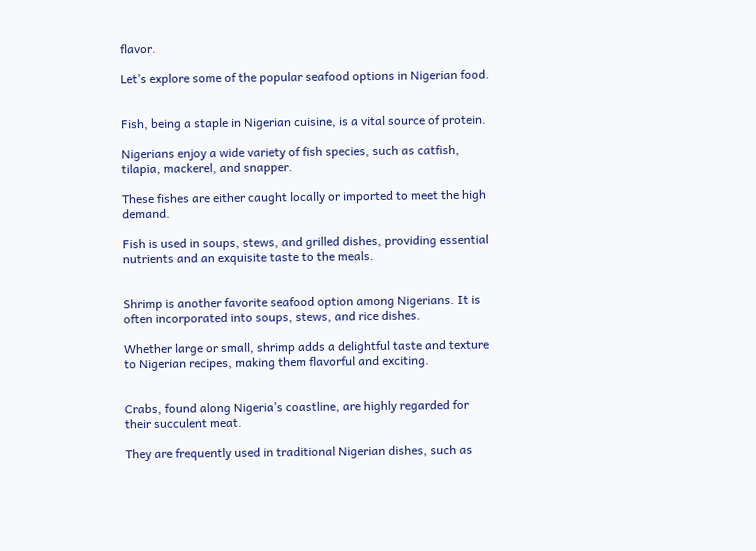flavor.

Let’s explore some of the popular seafood options in Nigerian food.


Fish, being a staple in Nigerian cuisine, is a vital source of protein.

Nigerians enjoy a wide variety of fish species, such as catfish, tilapia, mackerel, and snapper.

These fishes are either caught locally or imported to meet the high demand.

Fish is used in soups, stews, and grilled dishes, providing essential nutrients and an exquisite taste to the meals.


Shrimp is another favorite seafood option among Nigerians. It is often incorporated into soups, stews, and rice dishes.

Whether large or small, shrimp adds a delightful taste and texture to Nigerian recipes, making them flavorful and exciting.


Crabs, found along Nigeria’s coastline, are highly regarded for their succulent meat.

They are frequently used in traditional Nigerian dishes, such as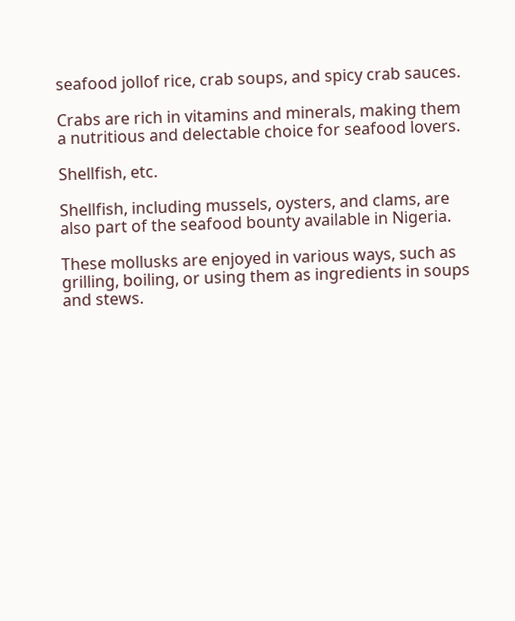seafood jollof rice, crab soups, and spicy crab sauces.

Crabs are rich in vitamins and minerals, making them a nutritious and delectable choice for seafood lovers.

Shellfish, etc.

Shellfish, including mussels, oysters, and clams, are also part of the seafood bounty available in Nigeria.

These mollusks are enjoyed in various ways, such as grilling, boiling, or using them as ingredients in soups and stews.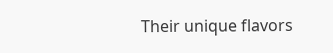Their unique flavors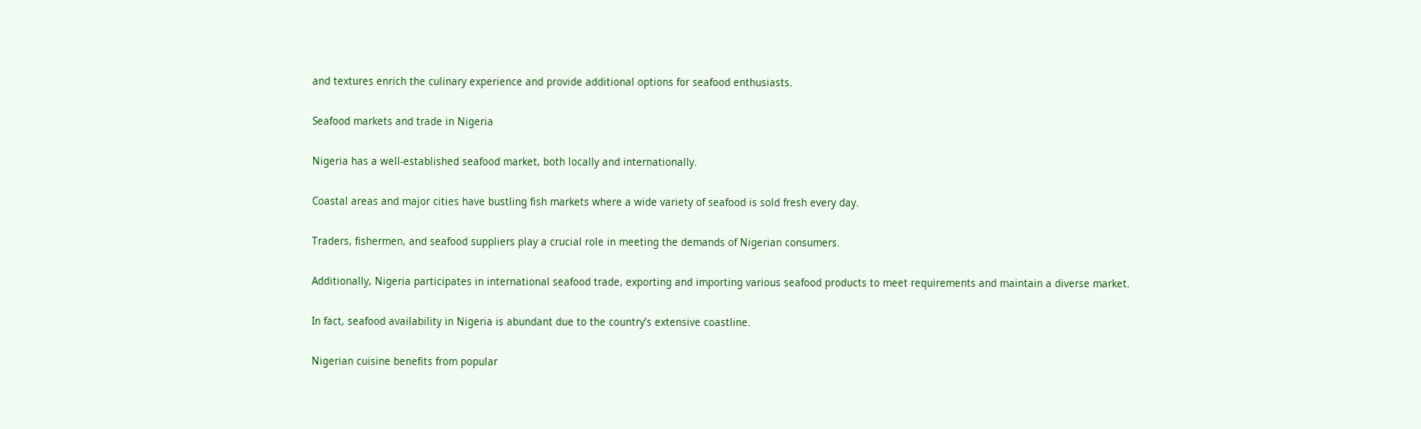and textures enrich the culinary experience and provide additional options for seafood enthusiasts.

Seafood markets and trade in Nigeria

Nigeria has a well-established seafood market, both locally and internationally.

Coastal areas and major cities have bustling fish markets where a wide variety of seafood is sold fresh every day.

Traders, fishermen, and seafood suppliers play a crucial role in meeting the demands of Nigerian consumers.

Additionally, Nigeria participates in international seafood trade, exporting and importing various seafood products to meet requirements and maintain a diverse market.

In fact, seafood availability in Nigeria is abundant due to the country’s extensive coastline.

Nigerian cuisine benefits from popular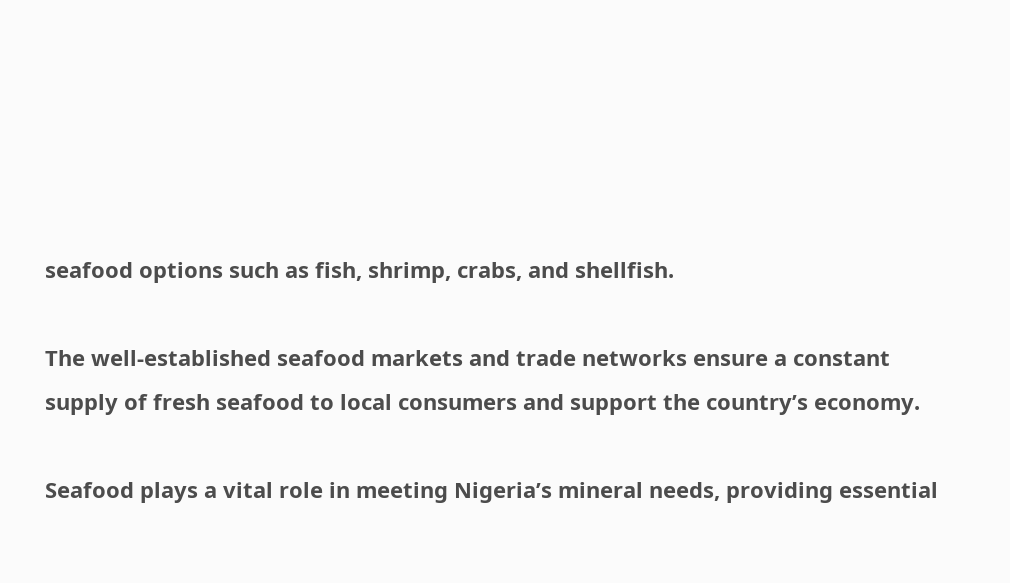seafood options such as fish, shrimp, crabs, and shellfish.

The well-established seafood markets and trade networks ensure a constant supply of fresh seafood to local consumers and support the country’s economy.

Seafood plays a vital role in meeting Nigeria’s mineral needs, providing essential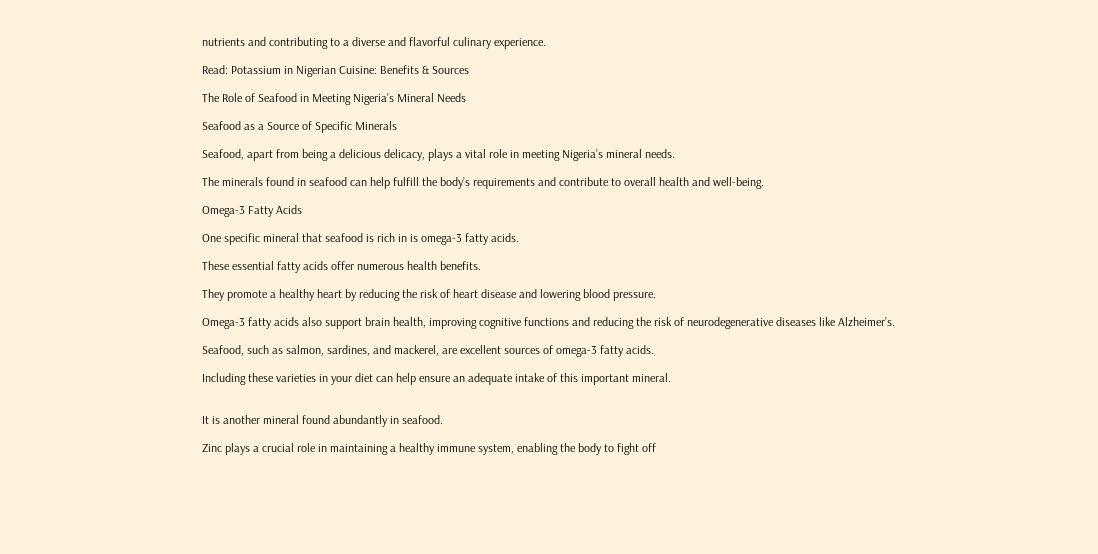nutrients and contributing to a diverse and flavorful culinary experience.

Read: Potassium in Nigerian Cuisine: Benefits & Sources

The Role of Seafood in Meeting Nigeria’s Mineral Needs

Seafood as a Source of Specific Minerals

Seafood, apart from being a delicious delicacy, plays a vital role in meeting Nigeria’s mineral needs.

The minerals found in seafood can help fulfill the body’s requirements and contribute to overall health and well-being.

Omega-3 Fatty Acids

One specific mineral that seafood is rich in is omega-3 fatty acids.

These essential fatty acids offer numerous health benefits.

They promote a healthy heart by reducing the risk of heart disease and lowering blood pressure.

Omega-3 fatty acids also support brain health, improving cognitive functions and reducing the risk of neurodegenerative diseases like Alzheimer’s.

Seafood, such as salmon, sardines, and mackerel, are excellent sources of omega-3 fatty acids.

Including these varieties in your diet can help ensure an adequate intake of this important mineral.


It is another mineral found abundantly in seafood.

Zinc plays a crucial role in maintaining a healthy immune system, enabling the body to fight off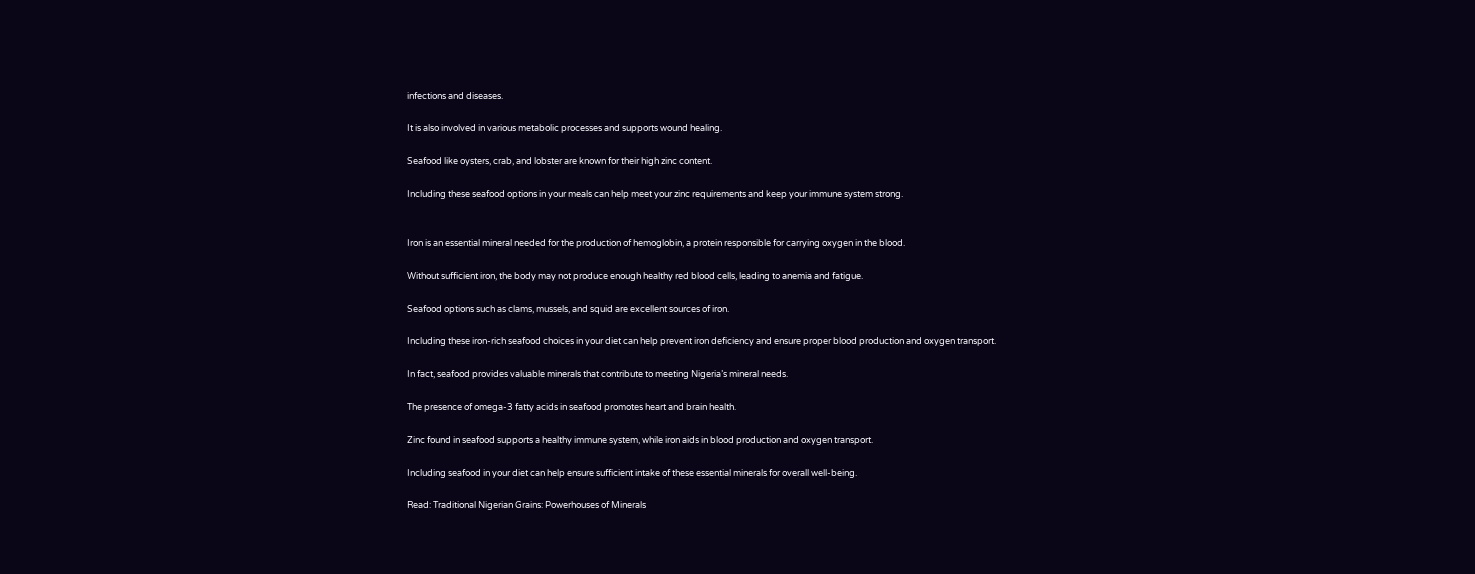infections and diseases.

It is also involved in various metabolic processes and supports wound healing.

Seafood like oysters, crab, and lobster are known for their high zinc content.

Including these seafood options in your meals can help meet your zinc requirements and keep your immune system strong.


Iron is an essential mineral needed for the production of hemoglobin, a protein responsible for carrying oxygen in the blood.

Without sufficient iron, the body may not produce enough healthy red blood cells, leading to anemia and fatigue.

Seafood options such as clams, mussels, and squid are excellent sources of iron.

Including these iron-rich seafood choices in your diet can help prevent iron deficiency and ensure proper blood production and oxygen transport.

In fact, seafood provides valuable minerals that contribute to meeting Nigeria’s mineral needs.

The presence of omega-3 fatty acids in seafood promotes heart and brain health.

Zinc found in seafood supports a healthy immune system, while iron aids in blood production and oxygen transport.

Including seafood in your diet can help ensure sufficient intake of these essential minerals for overall well-being.

Read: Traditional Nigerian Grains: Powerhouses of Minerals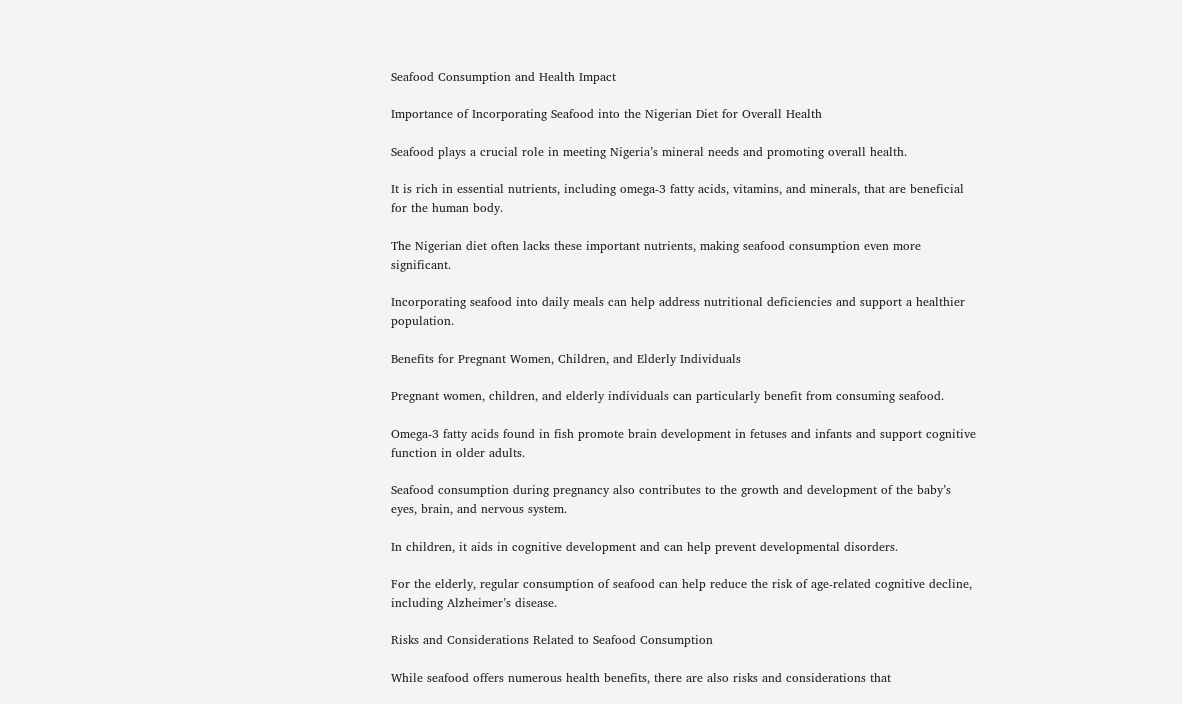Seafood Consumption and Health Impact

Importance of Incorporating Seafood into the Nigerian Diet for Overall Health

Seafood plays a crucial role in meeting Nigeria’s mineral needs and promoting overall health.

It is rich in essential nutrients, including omega-3 fatty acids, vitamins, and minerals, that are beneficial for the human body.

The Nigerian diet often lacks these important nutrients, making seafood consumption even more significant.

Incorporating seafood into daily meals can help address nutritional deficiencies and support a healthier population.

Benefits for Pregnant Women, Children, and Elderly Individuals

Pregnant women, children, and elderly individuals can particularly benefit from consuming seafood.

Omega-3 fatty acids found in fish promote brain development in fetuses and infants and support cognitive function in older adults.

Seafood consumption during pregnancy also contributes to the growth and development of the baby’s eyes, brain, and nervous system.

In children, it aids in cognitive development and can help prevent developmental disorders.

For the elderly, regular consumption of seafood can help reduce the risk of age-related cognitive decline, including Alzheimer’s disease.

Risks and Considerations Related to Seafood Consumption

While seafood offers numerous health benefits, there are also risks and considerations that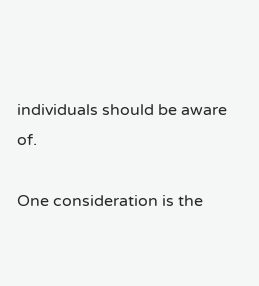individuals should be aware of.

One consideration is the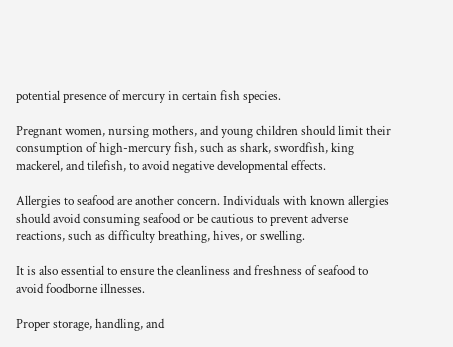potential presence of mercury in certain fish species.

Pregnant women, nursing mothers, and young children should limit their consumption of high-mercury fish, such as shark, swordfish, king mackerel, and tilefish, to avoid negative developmental effects.

Allergies to seafood are another concern. Individuals with known allergies should avoid consuming seafood or be cautious to prevent adverse reactions, such as difficulty breathing, hives, or swelling.

It is also essential to ensure the cleanliness and freshness of seafood to avoid foodborne illnesses.

Proper storage, handling, and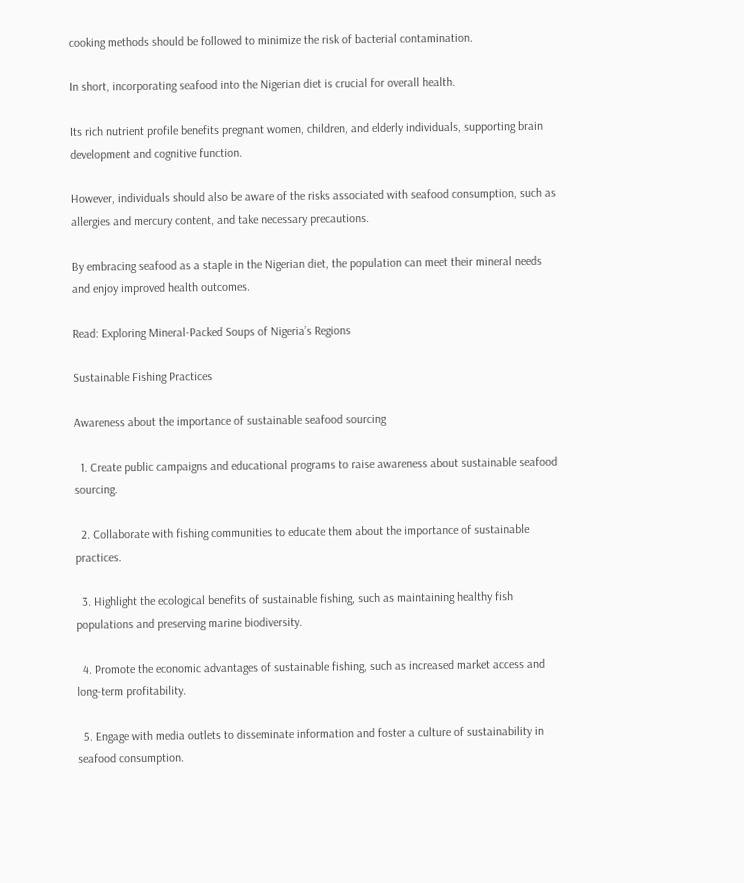cooking methods should be followed to minimize the risk of bacterial contamination.

In short, incorporating seafood into the Nigerian diet is crucial for overall health.

Its rich nutrient profile benefits pregnant women, children, and elderly individuals, supporting brain development and cognitive function.

However, individuals should also be aware of the risks associated with seafood consumption, such as allergies and mercury content, and take necessary precautions.

By embracing seafood as a staple in the Nigerian diet, the population can meet their mineral needs and enjoy improved health outcomes.

Read: Exploring Mineral-Packed Soups of Nigeria’s Regions

Sustainable Fishing Practices

Awareness about the importance of sustainable seafood sourcing

  1. Create public campaigns and educational programs to raise awareness about sustainable seafood sourcing.

  2. Collaborate with fishing communities to educate them about the importance of sustainable practices.

  3. Highlight the ecological benefits of sustainable fishing, such as maintaining healthy fish populations and preserving marine biodiversity.

  4. Promote the economic advantages of sustainable fishing, such as increased market access and long-term profitability.

  5. Engage with media outlets to disseminate information and foster a culture of sustainability in seafood consumption.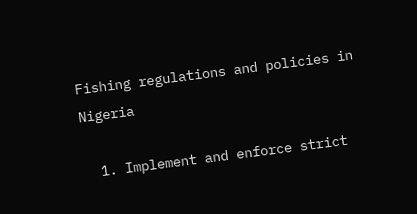Fishing regulations and policies in Nigeria

  1. Implement and enforce strict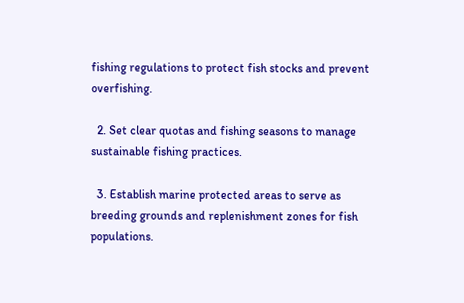fishing regulations to protect fish stocks and prevent overfishing.

  2. Set clear quotas and fishing seasons to manage sustainable fishing practices.

  3. Establish marine protected areas to serve as breeding grounds and replenishment zones for fish populations.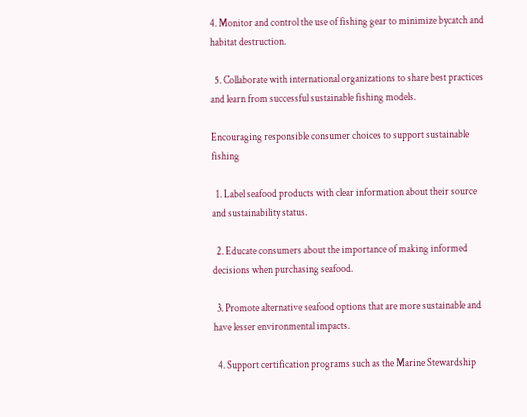4. Monitor and control the use of fishing gear to minimize bycatch and habitat destruction.

  5. Collaborate with international organizations to share best practices and learn from successful sustainable fishing models.

Encouraging responsible consumer choices to support sustainable fishing

  1. Label seafood products with clear information about their source and sustainability status.

  2. Educate consumers about the importance of making informed decisions when purchasing seafood.

  3. Promote alternative seafood options that are more sustainable and have lesser environmental impacts.

  4. Support certification programs such as the Marine Stewardship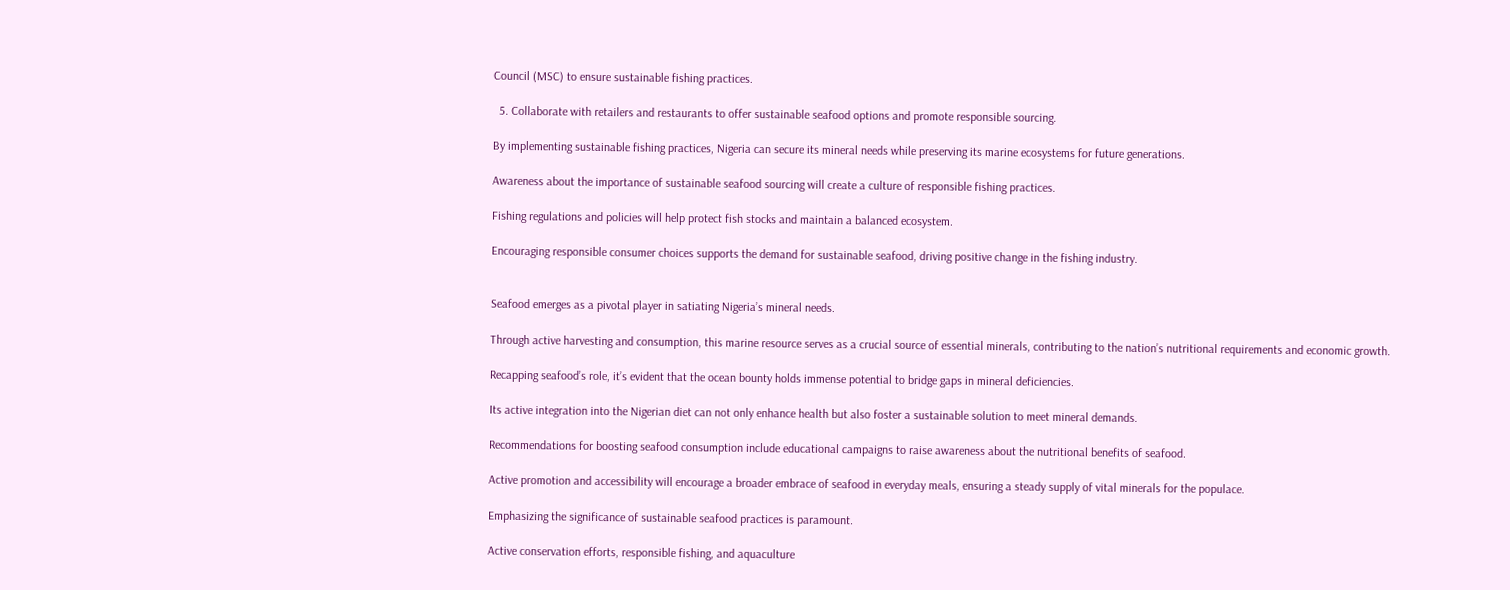Council (MSC) to ensure sustainable fishing practices.

  5. Collaborate with retailers and restaurants to offer sustainable seafood options and promote responsible sourcing.

By implementing sustainable fishing practices, Nigeria can secure its mineral needs while preserving its marine ecosystems for future generations.

Awareness about the importance of sustainable seafood sourcing will create a culture of responsible fishing practices.

Fishing regulations and policies will help protect fish stocks and maintain a balanced ecosystem.

Encouraging responsible consumer choices supports the demand for sustainable seafood, driving positive change in the fishing industry.


Seafood emerges as a pivotal player in satiating Nigeria’s mineral needs.

Through active harvesting and consumption, this marine resource serves as a crucial source of essential minerals, contributing to the nation’s nutritional requirements and economic growth.

Recapping seafood’s role, it’s evident that the ocean bounty holds immense potential to bridge gaps in mineral deficiencies.

Its active integration into the Nigerian diet can not only enhance health but also foster a sustainable solution to meet mineral demands.

Recommendations for boosting seafood consumption include educational campaigns to raise awareness about the nutritional benefits of seafood.

Active promotion and accessibility will encourage a broader embrace of seafood in everyday meals, ensuring a steady supply of vital minerals for the populace.

Emphasizing the significance of sustainable seafood practices is paramount.

Active conservation efforts, responsible fishing, and aquaculture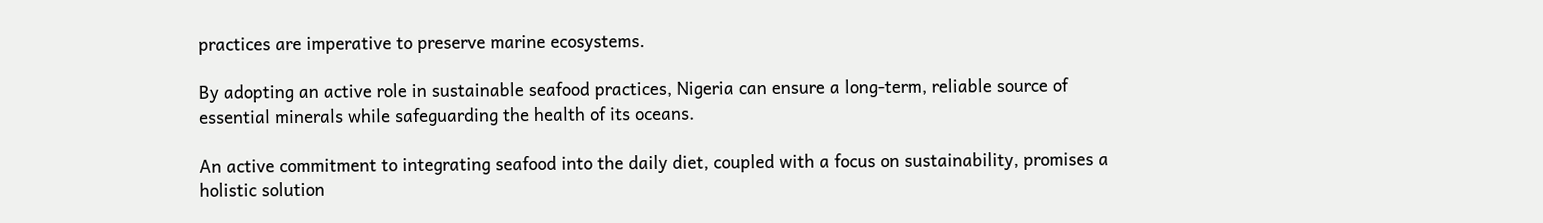practices are imperative to preserve marine ecosystems.

By adopting an active role in sustainable seafood practices, Nigeria can ensure a long-term, reliable source of essential minerals while safeguarding the health of its oceans.

An active commitment to integrating seafood into the daily diet, coupled with a focus on sustainability, promises a holistic solution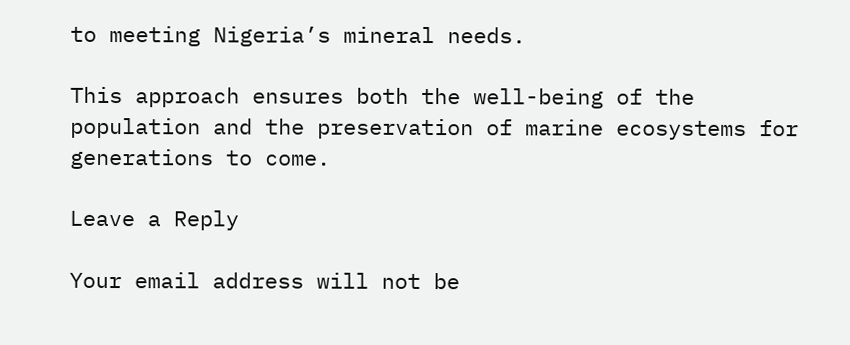to meeting Nigeria’s mineral needs.

This approach ensures both the well-being of the population and the preservation of marine ecosystems for generations to come.

Leave a Reply

Your email address will not be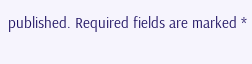published. Required fields are marked *